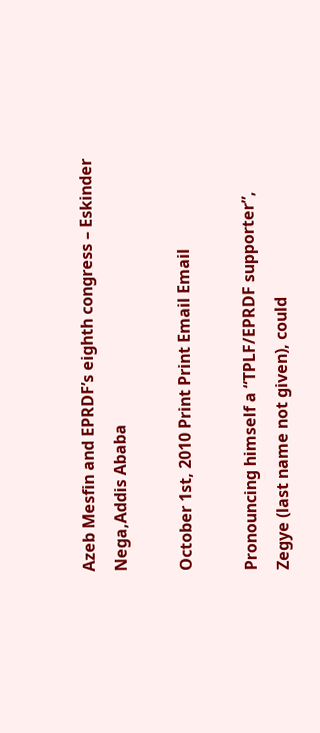Azeb Mesfin and EPRDF’s eighth congress – Eskinder Nega,Addis Ababa

October 1st, 2010 Print Print Email Email

Pronouncing himself a “TPLF/EPRDF supporter”, Zegye (last name not given), could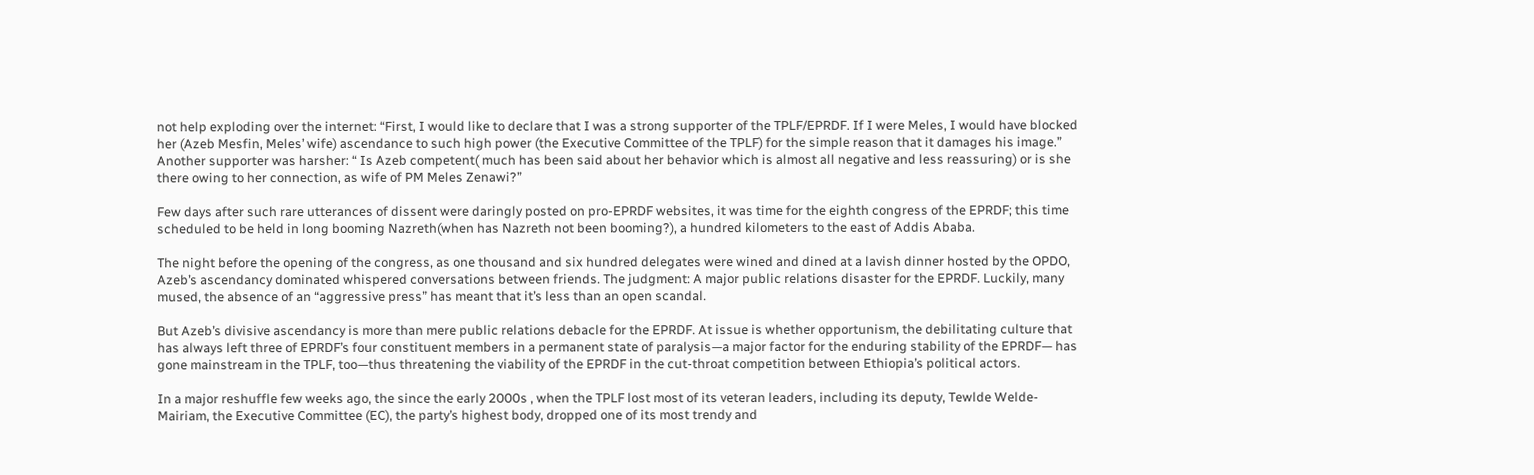not help exploding over the internet: “First, I would like to declare that I was a strong supporter of the TPLF/EPRDF. If I were Meles, I would have blocked her (Azeb Mesfin, Meles’ wife) ascendance to such high power (the Executive Committee of the TPLF) for the simple reason that it damages his image.” Another supporter was harsher: “ Is Azeb competent( much has been said about her behavior which is almost all negative and less reassuring) or is she there owing to her connection, as wife of PM Meles Zenawi?”

Few days after such rare utterances of dissent were daringly posted on pro-EPRDF websites, it was time for the eighth congress of the EPRDF; this time scheduled to be held in long booming Nazreth(when has Nazreth not been booming?), a hundred kilometers to the east of Addis Ababa.

The night before the opening of the congress, as one thousand and six hundred delegates were wined and dined at a lavish dinner hosted by the OPDO, Azeb’s ascendancy dominated whispered conversations between friends. The judgment: A major public relations disaster for the EPRDF. Luckily, many mused, the absence of an “aggressive press” has meant that it’s less than an open scandal.

But Azeb’s divisive ascendancy is more than mere public relations debacle for the EPRDF. At issue is whether opportunism, the debilitating culture that has always left three of EPRDF’s four constituent members in a permanent state of paralysis—a major factor for the enduring stability of the EPRDF— has gone mainstream in the TPLF, too—thus threatening the viability of the EPRDF in the cut-throat competition between Ethiopia’s political actors.

In a major reshuffle few weeks ago, the since the early 2000s , when the TPLF lost most of its veteran leaders, including its deputy, Tewlde Welde-Mairiam, the Executive Committee (EC), the party’s highest body, dropped one of its most trendy and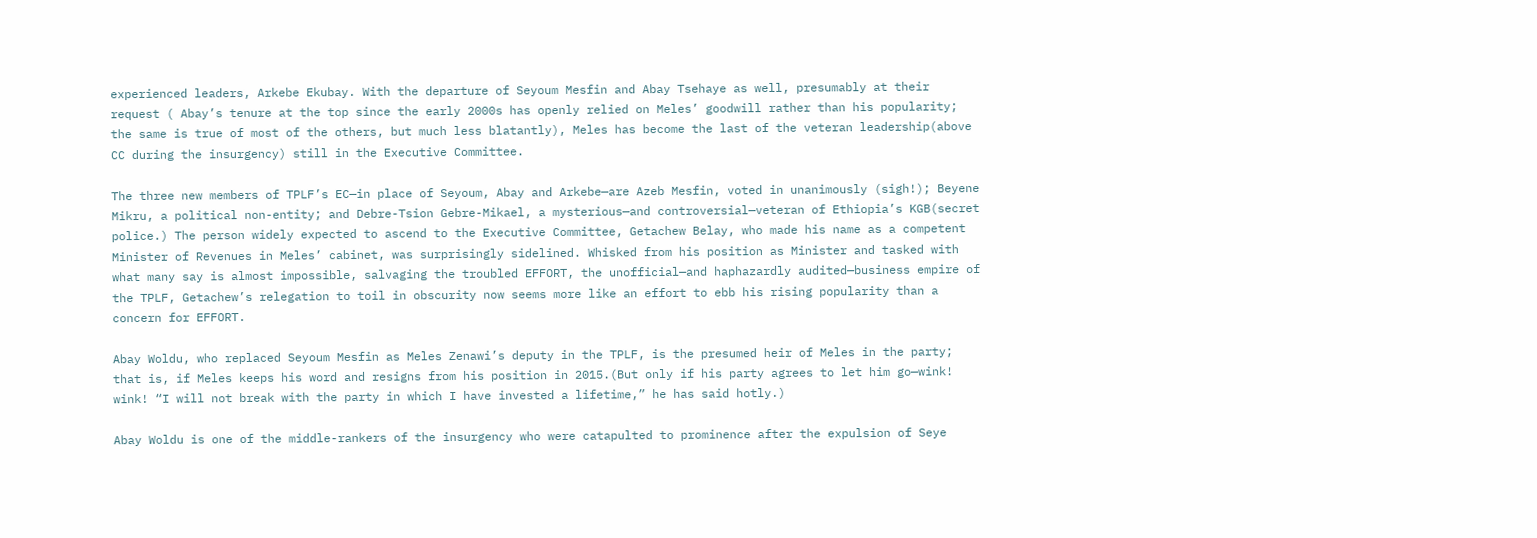experienced leaders, Arkebe Ekubay. With the departure of Seyoum Mesfin and Abay Tsehaye as well, presumably at their request ( Abay’s tenure at the top since the early 2000s has openly relied on Meles’ goodwill rather than his popularity; the same is true of most of the others, but much less blatantly), Meles has become the last of the veteran leadership(above CC during the insurgency) still in the Executive Committee.

The three new members of TPLF’s EC—in place of Seyoum, Abay and Arkebe—are Azeb Mesfin, voted in unanimously (sigh!); Beyene Mikru, a political non-entity; and Debre-Tsion Gebre-Mikael, a mysterious—and controversial—veteran of Ethiopia’s KGB(secret police.) The person widely expected to ascend to the Executive Committee, Getachew Belay, who made his name as a competent Minister of Revenues in Meles’ cabinet, was surprisingly sidelined. Whisked from his position as Minister and tasked with what many say is almost impossible, salvaging the troubled EFFORT, the unofficial—and haphazardly audited—business empire of the TPLF, Getachew’s relegation to toil in obscurity now seems more like an effort to ebb his rising popularity than a concern for EFFORT.

Abay Woldu, who replaced Seyoum Mesfin as Meles Zenawi’s deputy in the TPLF, is the presumed heir of Meles in the party; that is, if Meles keeps his word and resigns from his position in 2015.(But only if his party agrees to let him go—wink! wink! “I will not break with the party in which I have invested a lifetime,” he has said hotly.)

Abay Woldu is one of the middle-rankers of the insurgency who were catapulted to prominence after the expulsion of Seye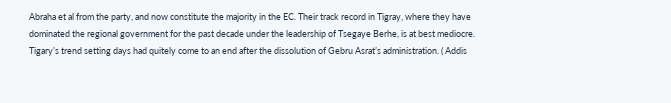Abraha et al from the party, and now constitute the majority in the EC. Their track record in Tigray, where they have dominated the regional government for the past decade under the leadership of Tsegaye Berhe, is at best mediocre. Tigary’s trend setting days had quitely come to an end after the dissolution of Gebru Asrat’s administration. ( Addis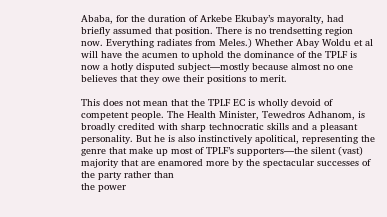Ababa, for the duration of Arkebe Ekubay’s mayoralty, had briefly assumed that position. There is no trendsetting region now. Everything radiates from Meles.) Whether Abay Woldu et al will have the acumen to uphold the dominance of the TPLF is now a hotly disputed subject—mostly because almost no one believes that they owe their positions to merit.

This does not mean that the TPLF EC is wholly devoid of competent people. The Health Minister, Tewedros Adhanom, is broadly credited with sharp technocratic skills and a pleasant personality. But he is also instinctively apolitical, representing the genre that make up most of TPLF’s supporters—the silent (vast) majority that are enamored more by the spectacular successes of the party rather than
the power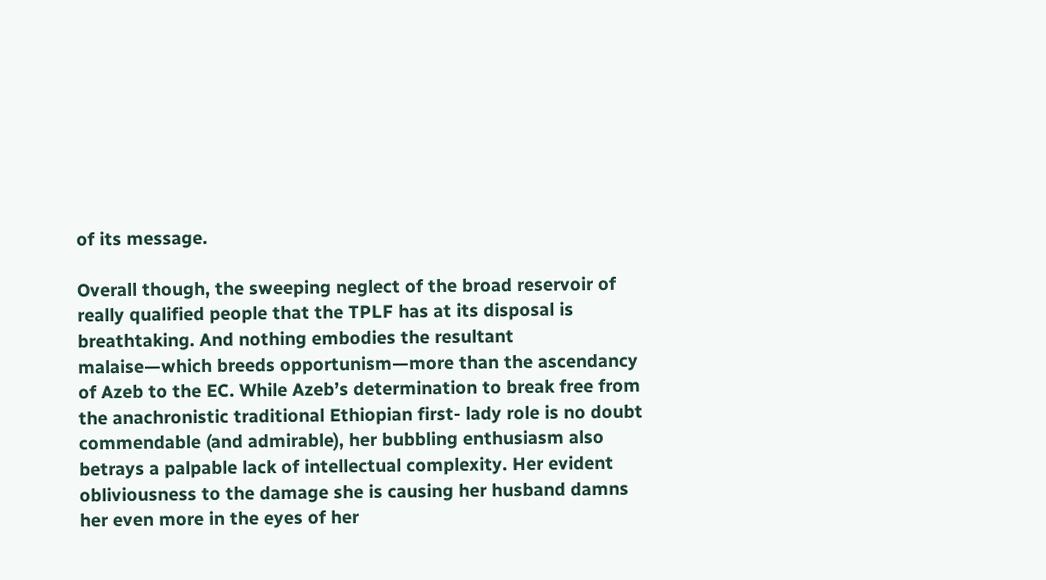of its message.

Overall though, the sweeping neglect of the broad reservoir of really qualified people that the TPLF has at its disposal is breathtaking. And nothing embodies the resultant malaise—which breeds opportunism—more than the ascendancy of Azeb to the EC. While Azeb’s determination to break free from the anachronistic traditional Ethiopian first- lady role is no doubt commendable (and admirable), her bubbling enthusiasm also betrays a palpable lack of intellectual complexity. Her evident obliviousness to the damage she is causing her husband damns her even more in the eyes of her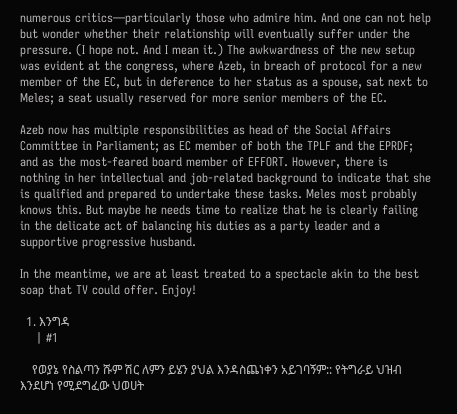numerous critics—particularly those who admire him. And one can not help but wonder whether their relationship will eventually suffer under the pressure. (I hope not. And I mean it.) The awkwardness of the new setup was evident at the congress, where Azeb, in breach of protocol for a new member of the EC, but in deference to her status as a spouse, sat next to Meles; a seat usually reserved for more senior members of the EC.

Azeb now has multiple responsibilities as head of the Social Affairs Committee in Parliament; as EC member of both the TPLF and the EPRDF; and as the most-feared board member of EFFORT. However, there is nothing in her intellectual and job-related background to indicate that she is qualified and prepared to undertake these tasks. Meles most probably knows this. But maybe he needs time to realize that he is clearly failing in the delicate act of balancing his duties as a party leader and a supportive progressive husband.

In the meantime, we are at least treated to a spectacle akin to the best soap that TV could offer. Enjoy!

  1. እንግዳ
    | #1

    የወያኔ የስልጣን ሹም ሽር ለምን ይሄን ያህል እንዳስጨነቀን አይገባኝም:: የትግራይ ህዝብ እንደሆነ የሚደግፈው ህወሀት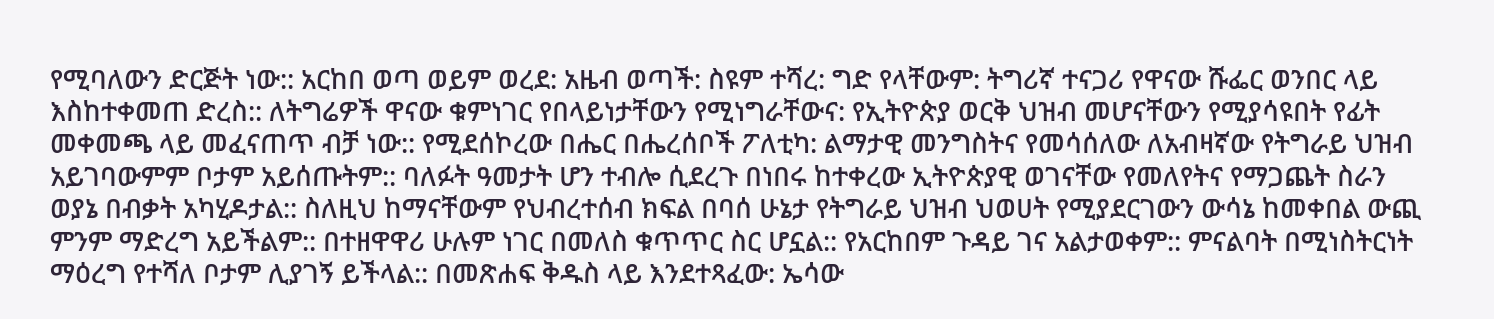የሚባለውን ድርጅት ነው:: አርከበ ወጣ ወይም ወረደ: አዜብ ወጣች: ስዩም ተሻረ: ግድ የላቸውም: ትግሪኛ ተናጋሪ የዋናው ሹፌር ወንበር ላይ እስከተቀመጠ ድረስ:: ለትግሬዎች ዋናው ቁምነገር የበላይነታቸውን የሚነግራቸውና: የኢትዮጵያ ወርቅ ህዝብ መሆናቸውን የሚያሳዩበት የፊት መቀመጫ ላይ መፈናጠጥ ብቻ ነው:: የሚደሰኮረው በሔር በሔረሰቦች ፖለቲካ: ልማታዊ መንግስትና የመሳሰለው ለአብዛኛው የትግራይ ህዝብ አይገባውምም ቦታም አይሰጡትም:: ባለፉት ዓመታት ሆን ተብሎ ሲደረጉ በነበሩ ከተቀረው ኢትዮጵያዊ ወገናቸው የመለየትና የማጋጨት ስራን ወያኔ በብቃት አካሂዶታል:: ስለዚህ ከማናቸውም የህብረተሰብ ክፍል በባሰ ሁኔታ የትግራይ ህዝብ ህወሀት የሚያደርገውን ውሳኔ ከመቀበል ውጪ ምንም ማድረግ አይችልም:: በተዘዋዋሪ ሁሉም ነገር በመለስ ቁጥጥር ስር ሆኗል:: የአርከበም ጉዳይ ገና አልታወቀም:: ምናልባት በሚነስትርነት ማዕረግ የተሻለ ቦታም ሊያገኝ ይችላል:: በመጽሐፍ ቅዱስ ላይ እንደተጻፈው: ኤሳው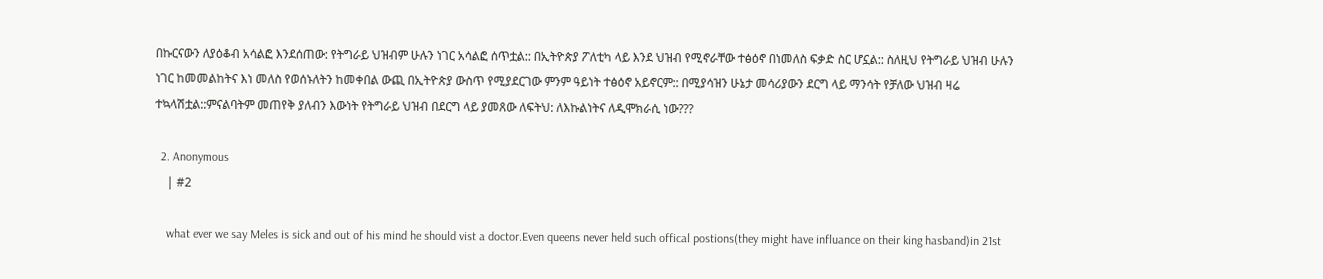በኩርናውን ለያዕቆብ አሳልፎ እንደሰጠው: የትግራይ ህዝብም ሁሉን ነገር አሳልፎ ሰጥቷል:: በኢትዮጵያ ፖለቲካ ላይ እንደ ህዝብ የሚኖራቸው ተፅዕኖ በነመለስ ፍቃድ ስር ሆኗል:: ስለዚህ የትግራይ ህዝብ ሁሉን ነገር ከመመልከትና እነ መለስ የወሰኑለትን ከመቀበል ውጪ በኢትዮጵያ ውስጥ የሚያደርገው ምንም ዓይነት ተፅዕኖ አይኖርም:: በሚያሳዝን ሁኔታ መሳሪያውን ደርግ ላይ ማንሳት የቻለው ህዝብ ዛሬ ተኳላሽቷል::ምናልባትም መጠየቅ ያለብን እውነት የትግራይ ህዝብ በደርግ ላይ ያመጸው ለፍትህ: ለእኩልነትና ለዲሞክራሲ ነው???

  2. Anonymous
    | #2

    what ever we say Meles is sick and out of his mind he should vist a doctor.Even queens never held such offical postions(they might have influance on their king hasband)in 21st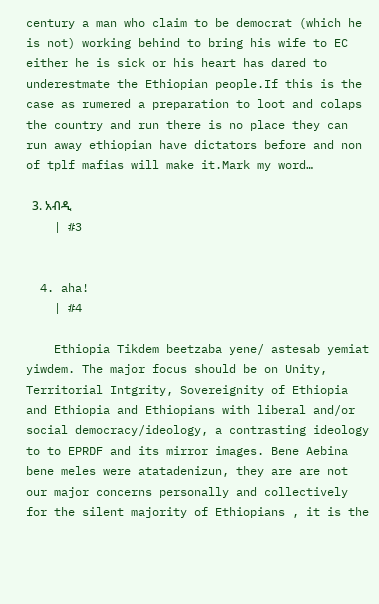century a man who claim to be democrat (which he is not) working behind to bring his wife to EC either he is sick or his heart has dared to underestmate the Ethiopian people.If this is the case as rumered a preparation to loot and colaps the country and run there is no place they can run away ethiopian have dictators before and non of tplf mafias will make it.Mark my word…

  3. አብዲ
    | #3


  4. aha!
    | #4

    Ethiopia Tikdem beetzaba yene/ astesab yemiat yiwdem. The major focus should be on Unity, Territorial Intgrity, Sovereignity of Ethiopia and Ethiopia and Ethiopians with liberal and/or social democracy/ideology, a contrasting ideology to to EPRDF and its mirror images. Bene Aebina bene meles were atatadenizun, they are are not our major concerns personally and collectively for the silent majority of Ethiopians , it is the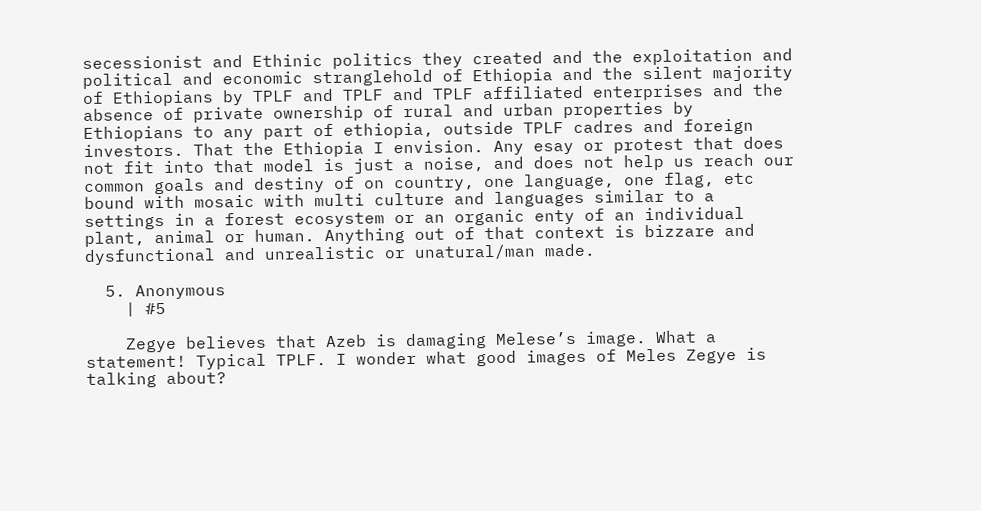secessionist and Ethinic politics they created and the exploitation and political and economic stranglehold of Ethiopia and the silent majority of Ethiopians by TPLF and TPLF and TPLF affiliated enterprises and the absence of private ownership of rural and urban properties by Ethiopians to any part of ethiopia, outside TPLF cadres and foreign investors. That the Ethiopia I envision. Any esay or protest that does not fit into that model is just a noise, and does not help us reach our common goals and destiny of on country, one language, one flag, etc bound with mosaic with multi culture and languages similar to a settings in a forest ecosystem or an organic enty of an individual plant, animal or human. Anything out of that context is bizzare and dysfunctional and unrealistic or unatural/man made.

  5. Anonymous
    | #5

    Zegye believes that Azeb is damaging Melese’s image. What a statement! Typical TPLF. I wonder what good images of Meles Zegye is talking about?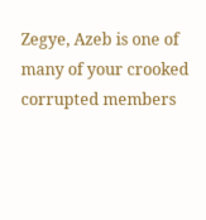Zegye, Azeb is one of many of your crooked corrupted members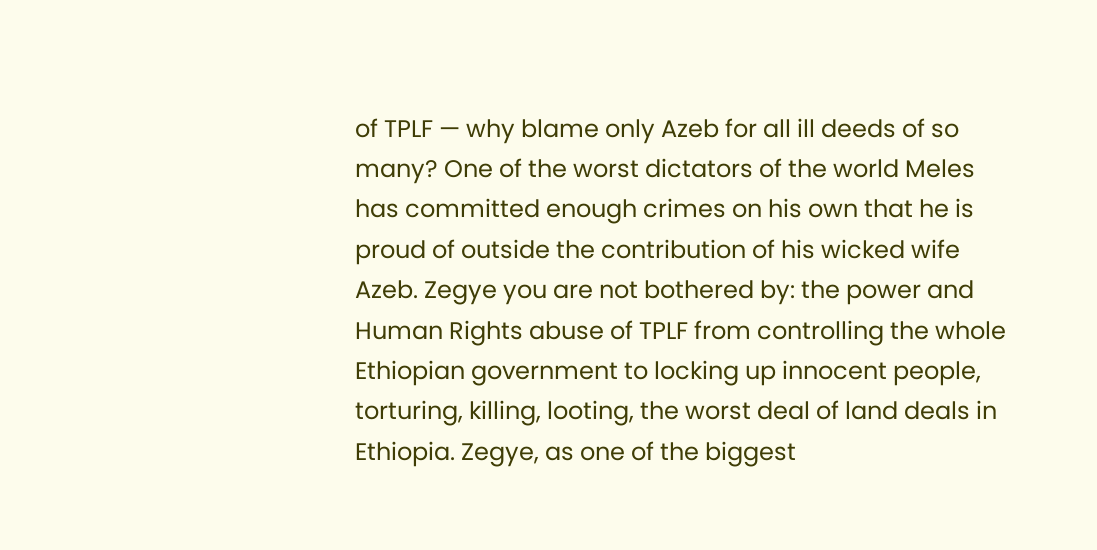of TPLF — why blame only Azeb for all ill deeds of so many? One of the worst dictators of the world Meles has committed enough crimes on his own that he is proud of outside the contribution of his wicked wife Azeb. Zegye you are not bothered by: the power and Human Rights abuse of TPLF from controlling the whole Ethiopian government to locking up innocent people, torturing, killing, looting, the worst deal of land deals in Ethiopia. Zegye, as one of the biggest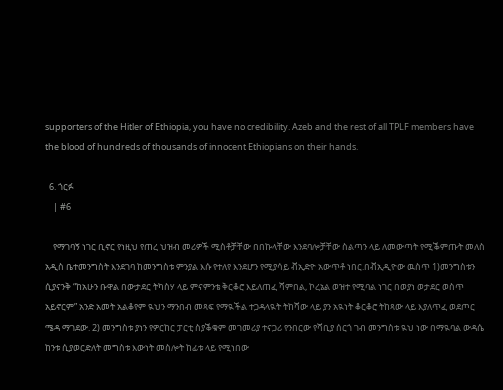supporters of the Hitler of Ethiopia, you have no credibility. Azeb and the rest of all TPLF members have the blood of hundreds of thousands of innocent Ethiopians on their hands.

  6. ጎርፉ
    | #6

    የማገባኝ ነገር ቢኖር የነዚህ የጠረ ህዝብ መሪዎች ሚስቶቻቸው በበኩላቸው እንደባሎቻቸው ስልጣን ላይ ለመውጣት የሚቕምጡት መለስ አዲስ ቤተመንግስት እንደገባ ከመንግስቱ ምንያል እሱ የተለየ እንደሆን የሚያሳይ ቭኢድዮ አውጥቶ ነበር.በቭኢዲዮው ዉስጥ 1)መንግስቱን ሲያናንቅ “ከአሁን ቡዋል በውታደር ትካስሃ ላይ ምናምንቴ ቅርቆሮ እይለጠፈ ሻምበል, ኮረኔል ወዝተ የሚባል ነገር በወያነ ወታደር ወስጥ አይኖርም” አንድ አመት አልቆየም ዪህን ማንበብ መጻፍ የማዪችል ተጋዳላዪት ትከሻው ላይ ያን አዪነት ቆርቆሮ ትከጻው ላይ እያለጥፈ ወደጦር ሜዳ ማገደው. 2) መንግስቱ ያነን የዎርከር ፓርቲ ስያቕቁም መገመሪያ ተናጋሪ የንበርው የሻቢያ ሰርጎ ገብ መንግስቱ ዪህ ነው በማዪባል ውዳሴ ከንቱ ሲያወርድለት መግስቱ እውነት መስሎት ከፊቱ ላይ የሚነበው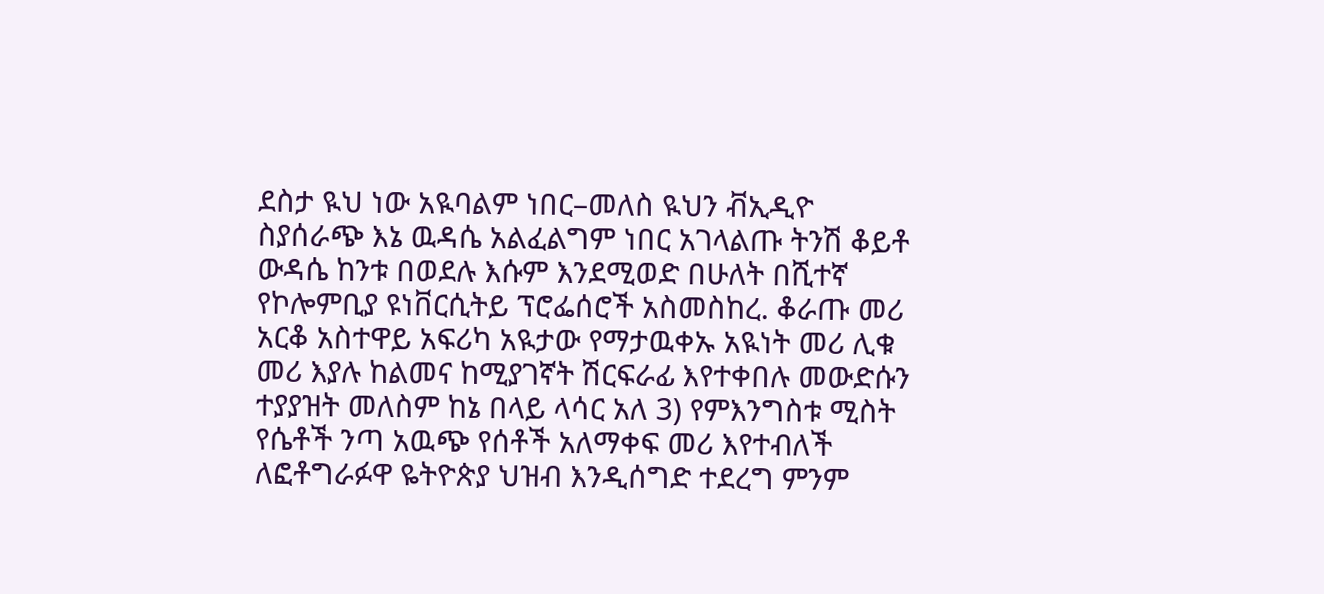ደስታ ዪህ ነው አዪባልም ነበር–መለስ ዪህን ቭኢዲዮ ስያሰራጭ እኔ ዉዳሴ አልፈልግም ነበር አገላልጡ ትንሽ ቆይቶ ውዳሴ ከንቱ በወደሉ እሱም እንደሚወድ በሁለት በሺተኛ የኮሎምቢያ ዩነቨርሲትይ ፕሮፌሰሮች አስመስከረ. ቆራጡ መሪ አርቆ አስተዋይ አፍሪካ አዪታው የማታዉቀኡ አዪነት መሪ ሊቁ መሪ እያሉ ከልመና ከሚያገኛት ሽርፍራፊ እየተቀበሉ መውድሱን ተያያዝት መለስም ከኔ በላይ ላሳር አለ 3) የምእንግስቱ ሚስት የሴቶች ንጣ አዉጭ የሰቶች አለማቀፍ መሪ እየተብለች ለፎቶግራፉዋ ዬትዮጵያ ህዝብ እንዲሰግድ ተደረግ ምንም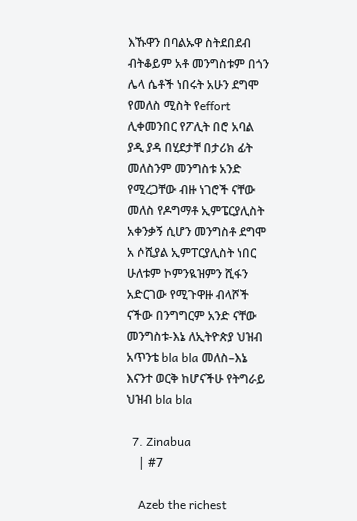እኹዋን በባልኡዋ ስትደበደብ ብትቆይም አቶ መንግስቱም በጎን ሌላ ሴቶች ነበሩት አሁን ደግሞ የመለስ ሚስት የeffort ሊቀመንበር የፖሊት በሮ አባል ያዲ ያዳ በሂደታቸ በታሪክ ፊት መለስንም መንግስቱ አንድ የሚረጋቸው ብዙ ነገሮች ናቸው መለስ የዶግማቶ ኢምፔርያሊስት አቀንቃኝ ሲሆን መንግስቶ ደግሞ አ ሶሺያል ኢምፐርያሊስት ነበር ሁለቱም ኮምንዪዝምን ሺፋን አድርገው የሚጉዋዙ ብላሾች ናችው በንግግርም አንድ ናቸው መንግስቱ-እኔ ለኢትዮጵያ ህዝብ አጥንቴ bla bla መለስ–እኔ እናንተ ወርቅ ከሆናችሁ የትግራይ ህዝብ bla bla

  7. Zinabua
    | #7

    Azeb the richest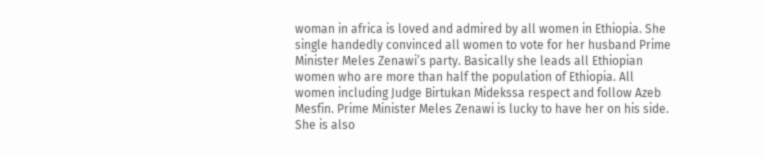woman in africa is loved and admired by all women in Ethiopia. She single handedly convinced all women to vote for her husband Prime Minister Meles Zenawi’s party. Basically she leads all Ethiopian women who are more than half the population of Ethiopia. All women including Judge Birtukan Midekssa respect and follow Azeb Mesfin. Prime Minister Meles Zenawi is lucky to have her on his side. She is also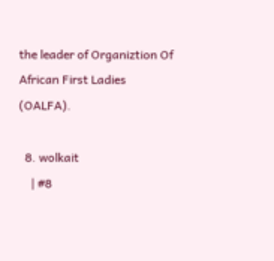the leader of Organiztion Of African First Ladies (OALFA).

  8. wolkait
    | #8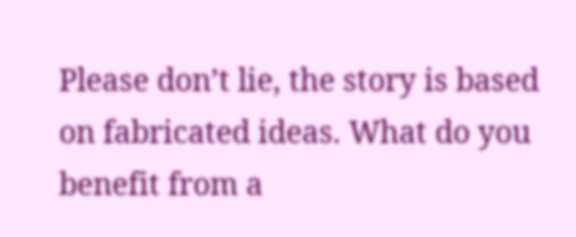Please don’t lie, the story is based on fabricated ideas. What do you benefit from a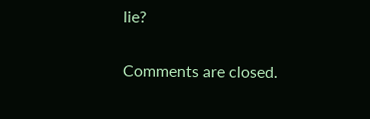lie?

Comments are closed.